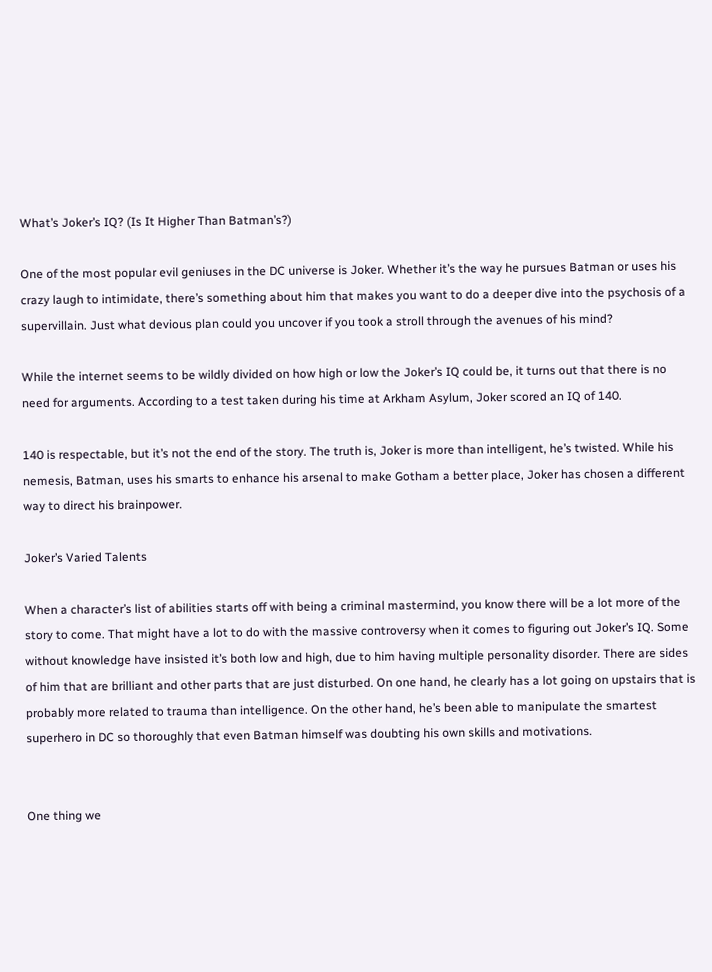What’s Joker’s IQ? (Is It Higher Than Batman’s?)

One of the most popular evil geniuses in the DC universe is Joker. Whether it’s the way he pursues Batman or uses his crazy laugh to intimidate, there’s something about him that makes you want to do a deeper dive into the psychosis of a supervillain. Just what devious plan could you uncover if you took a stroll through the avenues of his mind?

While the internet seems to be wildly divided on how high or low the Joker’s IQ could be, it turns out that there is no need for arguments. According to a test taken during his time at Arkham Asylum, Joker scored an IQ of 140.

140 is respectable, but it’s not the end of the story. The truth is, Joker is more than intelligent, he’s twisted. While his nemesis, Batman, uses his smarts to enhance his arsenal to make Gotham a better place, Joker has chosen a different way to direct his brainpower.

Joker’s Varied Talents

When a character’s list of abilities starts off with being a criminal mastermind, you know there will be a lot more of the story to come. That might have a lot to do with the massive controversy when it comes to figuring out Joker’s IQ. Some without knowledge have insisted it’s both low and high, due to him having multiple personality disorder. There are sides of him that are brilliant and other parts that are just disturbed. On one hand, he clearly has a lot going on upstairs that is probably more related to trauma than intelligence. On the other hand, he’s been able to manipulate the smartest superhero in DC so thoroughly that even Batman himself was doubting his own skills and motivations.


One thing we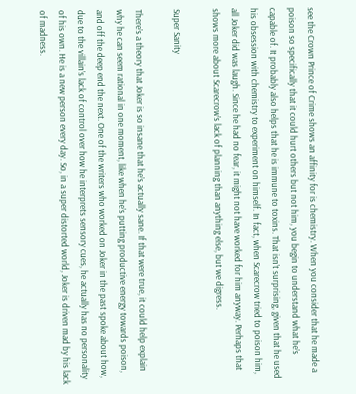see the Crown Prince of Crime shows an affinity for is chemistry. When you consider that he made a poison so specifically that it could hurt others but not him, you begin to understand what he’s capable of. It probably also helps that he is immune to toxins. That isn’t surprising, given that he used his obsession with chemistry to experiment on himself. In fact, when Scarecrow tried to poison him, all Joker did was laugh. Since he had no fear, it might not have worked for him anyway. Perhaps that shows more about Scarecrow’s lack of planning than anything else, but we digress.

Super Sanity

There’s a theory that Joker is so insane that he’s actually sane. If that were true, it could help explain why he can seem rational in one moment, like when he’s putting productive energy towards poison, and off the deep end the next. One of the writers who worked on Joker in the past spoke about how, due to the villain’s lack of control over how he interprets sensory cues, he actually has no personality of his own. He is a new person every day. So, in a super distorted world, Joker is driven mad by his lack of madness.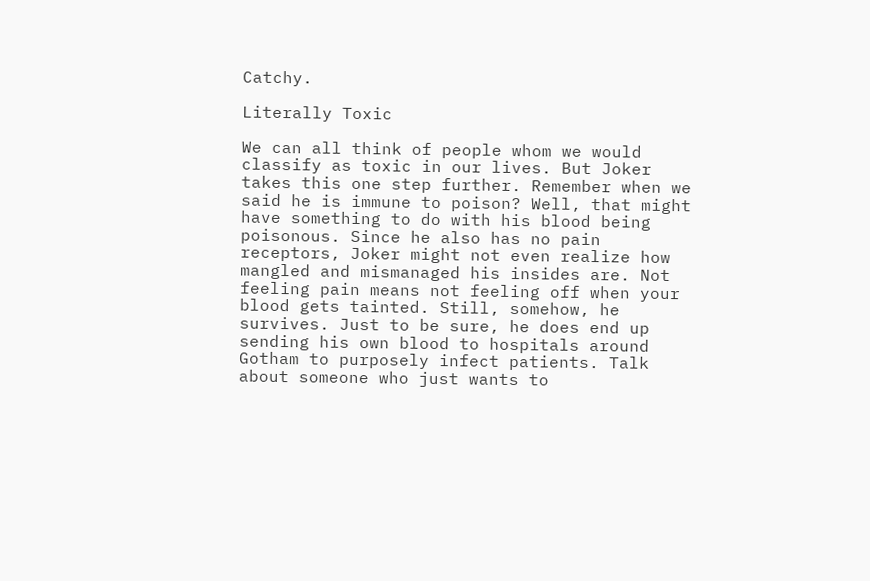Catchy.

Literally Toxic

We can all think of people whom we would classify as toxic in our lives. But Joker takes this one step further. Remember when we said he is immune to poison? Well, that might have something to do with his blood being poisonous. Since he also has no pain receptors, Joker might not even realize how mangled and mismanaged his insides are. Not feeling pain means not feeling off when your blood gets tainted. Still, somehow, he survives. Just to be sure, he does end up sending his own blood to hospitals around Gotham to purposely infect patients. Talk about someone who just wants to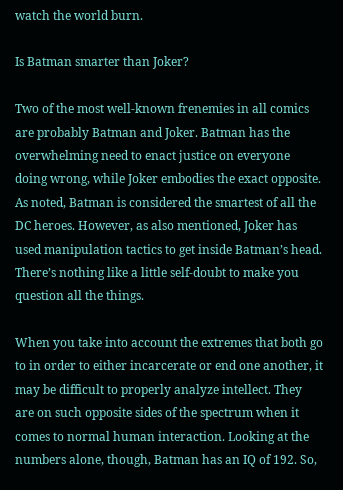watch the world burn.

Is Batman smarter than Joker?

Two of the most well-known frenemies in all comics are probably Batman and Joker. Batman has the overwhelming need to enact justice on everyone doing wrong, while Joker embodies the exact opposite. As noted, Batman is considered the smartest of all the DC heroes. However, as also mentioned, Joker has used manipulation tactics to get inside Batman’s head. There’s nothing like a little self-doubt to make you question all the things.

When you take into account the extremes that both go to in order to either incarcerate or end one another, it may be difficult to properly analyze intellect. They are on such opposite sides of the spectrum when it comes to normal human interaction. Looking at the numbers alone, though, Batman has an IQ of 192. So,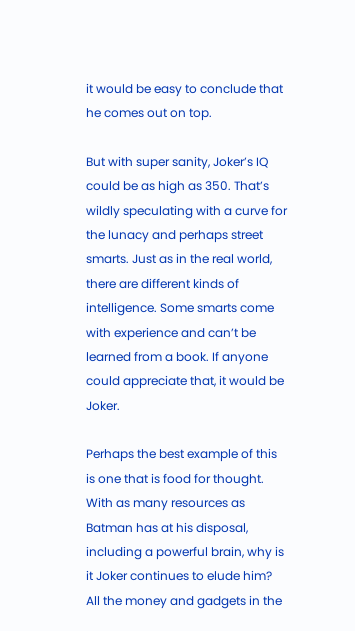it would be easy to conclude that he comes out on top.

But with super sanity, Joker’s IQ could be as high as 350. That’s wildly speculating with a curve for the lunacy and perhaps street smarts. Just as in the real world, there are different kinds of intelligence. Some smarts come with experience and can’t be learned from a book. If anyone could appreciate that, it would be Joker.

Perhaps the best example of this is one that is food for thought. With as many resources as Batman has at his disposal, including a powerful brain, why is it Joker continues to elude him? All the money and gadgets in the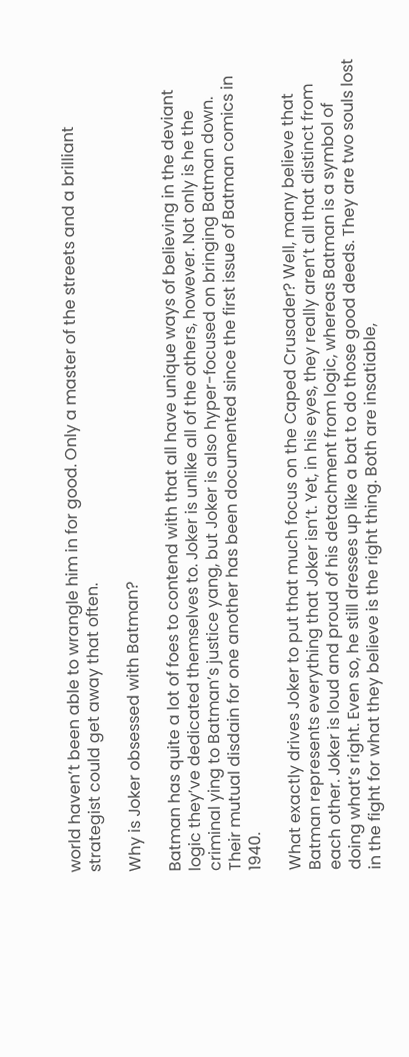world haven’t been able to wrangle him in for good. Only a master of the streets and a brilliant strategist could get away that often.

Why is Joker obsessed with Batman?

Batman has quite a lot of foes to contend with that all have unique ways of believing in the deviant logic they’ve dedicated themselves to. Joker is unlike all of the others, however. Not only is he the criminal ying to Batman’s justice yang, but Joker is also hyper-focused on bringing Batman down. Their mutual disdain for one another has been documented since the first issue of Batman comics in 1940.

What exactly drives Joker to put that much focus on the Caped Crusader? Well, many believe that Batman represents everything that Joker isn’t. Yet, in his eyes, they really aren’t all that distinct from each other. Joker is loud and proud of his detachment from logic, whereas Batman is a symbol of doing what’s right. Even so, he still dresses up like a bat to do those good deeds. They are two souls lost in the fight for what they believe is the right thing. Both are insatiable,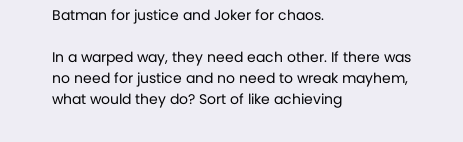Batman for justice and Joker for chaos.

In a warped way, they need each other. If there was no need for justice and no need to wreak mayhem, what would they do? Sort of like achieving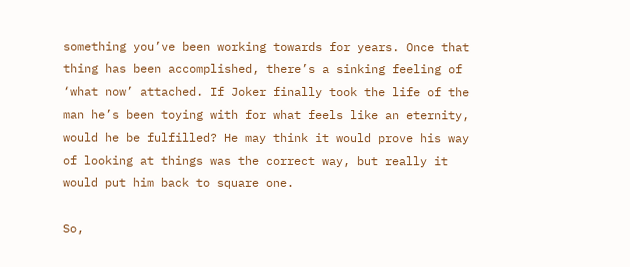something you’ve been working towards for years. Once that thing has been accomplished, there’s a sinking feeling of ‘what now’ attached. If Joker finally took the life of the man he’s been toying with for what feels like an eternity, would he be fulfilled? He may think it would prove his way of looking at things was the correct way, but really it would put him back to square one.

So,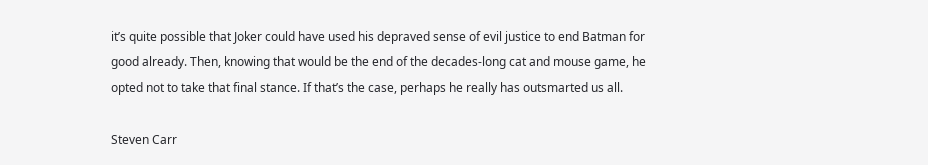it’s quite possible that Joker could have used his depraved sense of evil justice to end Batman for good already. Then, knowing that would be the end of the decades-long cat and mouse game, he opted not to take that final stance. If that’s the case, perhaps he really has outsmarted us all.

Steven Carr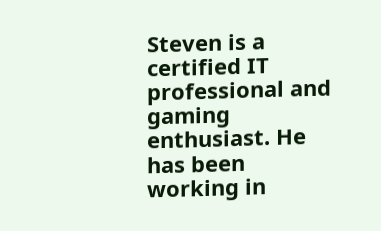Steven is a certified IT professional and gaming enthusiast. He has been working in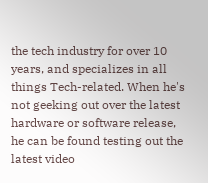the tech industry for over 10 years, and specializes in all things Tech-related. When he's not geeking out over the latest hardware or software release, he can be found testing out the latest video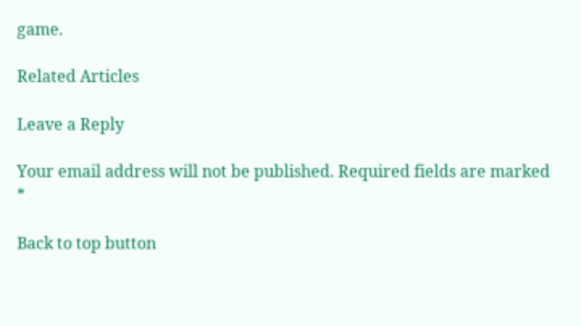game.

Related Articles

Leave a Reply

Your email address will not be published. Required fields are marked *

Back to top button